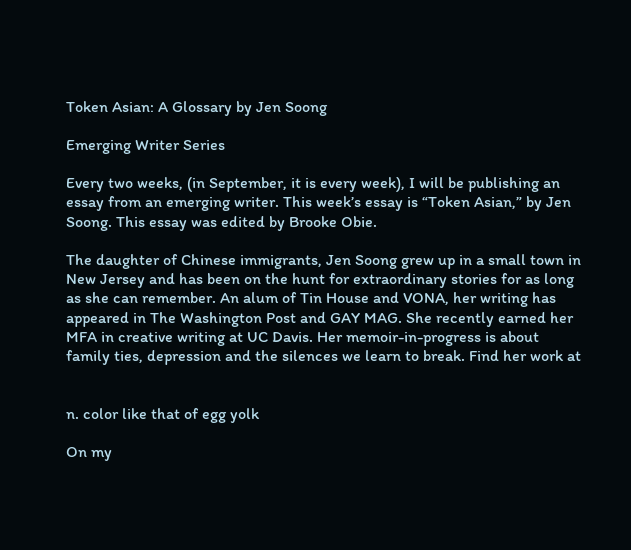Token Asian: A Glossary by Jen Soong

Emerging Writer Series

Every two weeks, (in September, it is every week), I will be publishing an essay from an emerging writer. This week’s essay is “Token Asian,” by Jen Soong. This essay was edited by Brooke Obie.

The daughter of Chinese immigrants, Jen Soong grew up in a small town in New Jersey and has been on the hunt for extraordinary stories for as long as she can remember. An alum of Tin House and VONA, her writing has appeared in The Washington Post and GAY MAG. She recently earned her MFA in creative writing at UC Davis. Her memoir-in-progress is about family ties, depression and the silences we learn to break. Find her work at


n. color like that of egg yolk

On my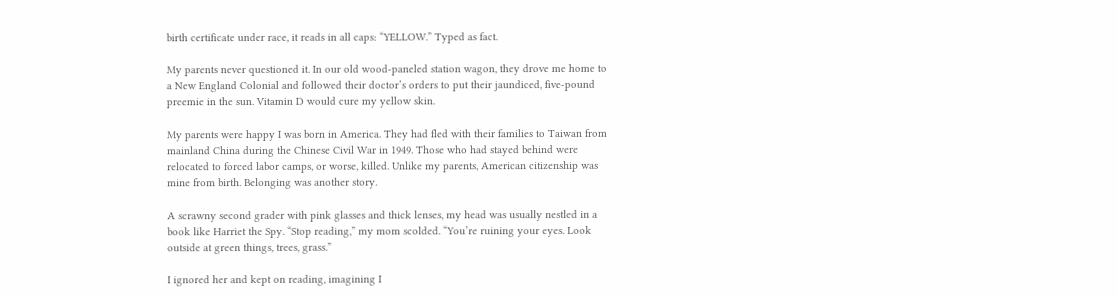birth certificate under race, it reads in all caps: “YELLOW.” Typed as fact.

My parents never questioned it. In our old wood-paneled station wagon, they drove me home to a New England Colonial and followed their doctor’s orders to put their jaundiced, five-pound preemie in the sun. Vitamin D would cure my yellow skin.

My parents were happy I was born in America. They had fled with their families to Taiwan from mainland China during the Chinese Civil War in 1949. Those who had stayed behind were relocated to forced labor camps, or worse, killed. Unlike my parents, American citizenship was mine from birth. Belonging was another story.

A scrawny second grader with pink glasses and thick lenses, my head was usually nestled in a book like Harriet the Spy. “Stop reading,” my mom scolded. “You’re ruining your eyes. Look outside at green things, trees, grass.”

I ignored her and kept on reading, imagining I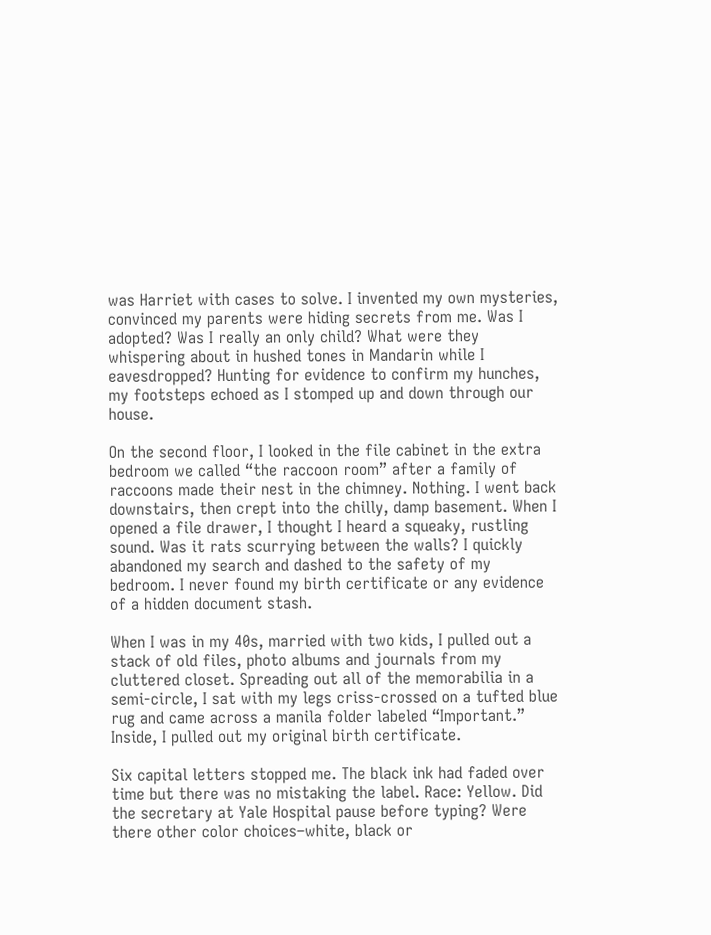was Harriet with cases to solve. I invented my own mysteries, convinced my parents were hiding secrets from me. Was I adopted? Was I really an only child? What were they whispering about in hushed tones in Mandarin while I eavesdropped? Hunting for evidence to confirm my hunches, my footsteps echoed as I stomped up and down through our house.

On the second floor, I looked in the file cabinet in the extra bedroom we called “the raccoon room” after a family of raccoons made their nest in the chimney. Nothing. I went back downstairs, then crept into the chilly, damp basement. When I opened a file drawer, I thought I heard a squeaky, rustling sound. Was it rats scurrying between the walls? I quickly abandoned my search and dashed to the safety of my bedroom. I never found my birth certificate or any evidence of a hidden document stash.

When I was in my 40s, married with two kids, I pulled out a stack of old files, photo albums and journals from my cluttered closet. Spreading out all of the memorabilia in a semi-circle, I sat with my legs criss-crossed on a tufted blue rug and came across a manila folder labeled “Important.” Inside, I pulled out my original birth certificate.

Six capital letters stopped me. The black ink had faded over time but there was no mistaking the label. Race: Yellow. Did the secretary at Yale Hospital pause before typing? Were there other color choices–white, black or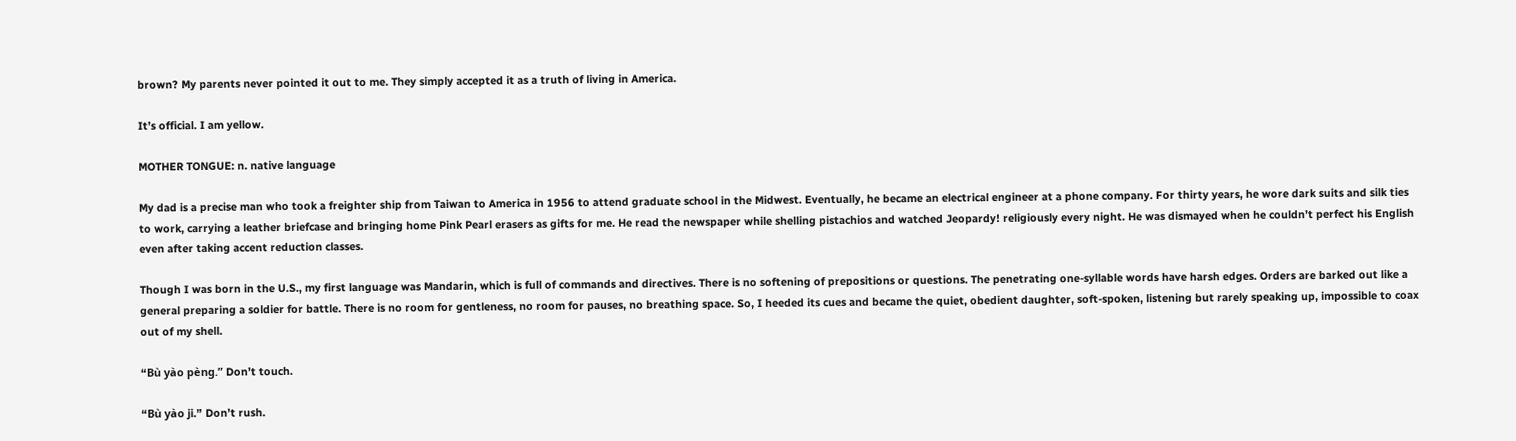brown? My parents never pointed it out to me. They simply accepted it as a truth of living in America.

It’s official. I am yellow.

MOTHER TONGUE: n. native language

My dad is a precise man who took a freighter ship from Taiwan to America in 1956 to attend graduate school in the Midwest. Eventually, he became an electrical engineer at a phone company. For thirty years, he wore dark suits and silk ties to work, carrying a leather briefcase and bringing home Pink Pearl erasers as gifts for me. He read the newspaper while shelling pistachios and watched Jeopardy! religiously every night. He was dismayed when he couldn’t perfect his English even after taking accent reduction classes.

Though I was born in the U.S., my first language was Mandarin, which is full of commands and directives. There is no softening of prepositions or questions. The penetrating one-syllable words have harsh edges. Orders are barked out like a general preparing a soldier for battle. There is no room for gentleness, no room for pauses, no breathing space. So, I heeded its cues and became the quiet, obedient daughter, soft-spoken, listening but rarely speaking up, impossible to coax out of my shell.

“Bù yào pèng.” Don’t touch.

“Bù yào ji.” Don’t rush.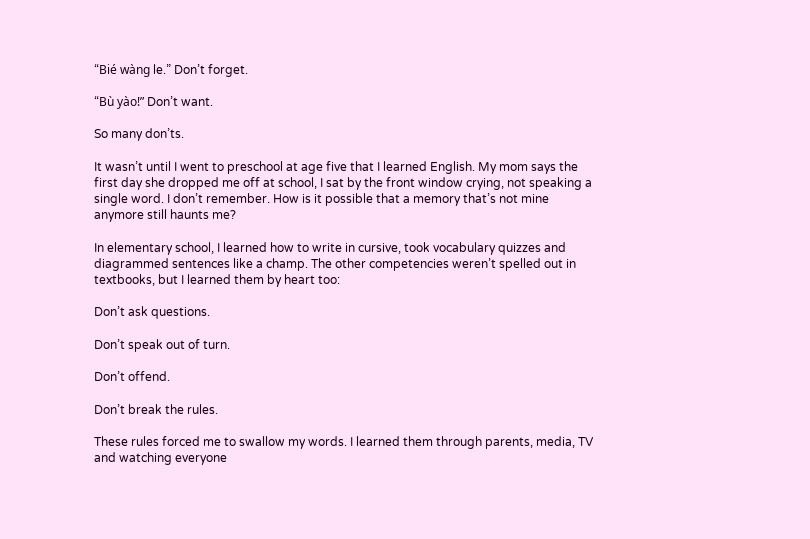“Bié wàng le.” Don’t forget.

“Bù yào!” Don’t want.

So many don’ts.

It wasn’t until I went to preschool at age five that I learned English. My mom says the first day she dropped me off at school, I sat by the front window crying, not speaking a single word. I don’t remember. How is it possible that a memory that’s not mine anymore still haunts me?

In elementary school, I learned how to write in cursive, took vocabulary quizzes and diagrammed sentences like a champ. The other competencies weren’t spelled out in textbooks, but I learned them by heart too:

Don’t ask questions.

Don’t speak out of turn.

Don’t offend.

Don’t break the rules.

These rules forced me to swallow my words. I learned them through parents, media, TV and watching everyone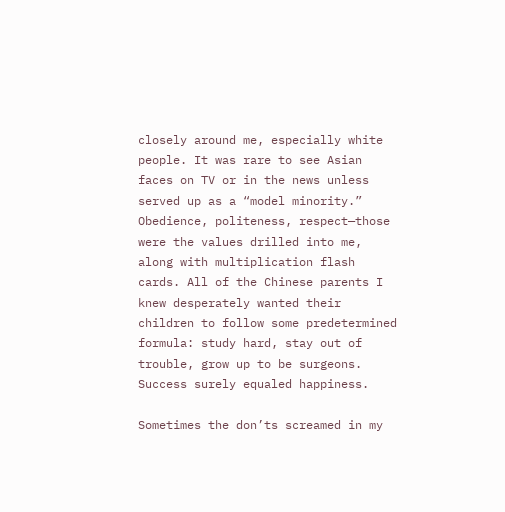closely around me, especially white people. It was rare to see Asian faces on TV or in the news unless served up as a “model minority.” Obedience, politeness, respect—those were the values drilled into me, along with multiplication flash cards. All of the Chinese parents I knew desperately wanted their children to follow some predetermined formula: study hard, stay out of trouble, grow up to be surgeons. Success surely equaled happiness.

Sometimes the don’ts screamed in my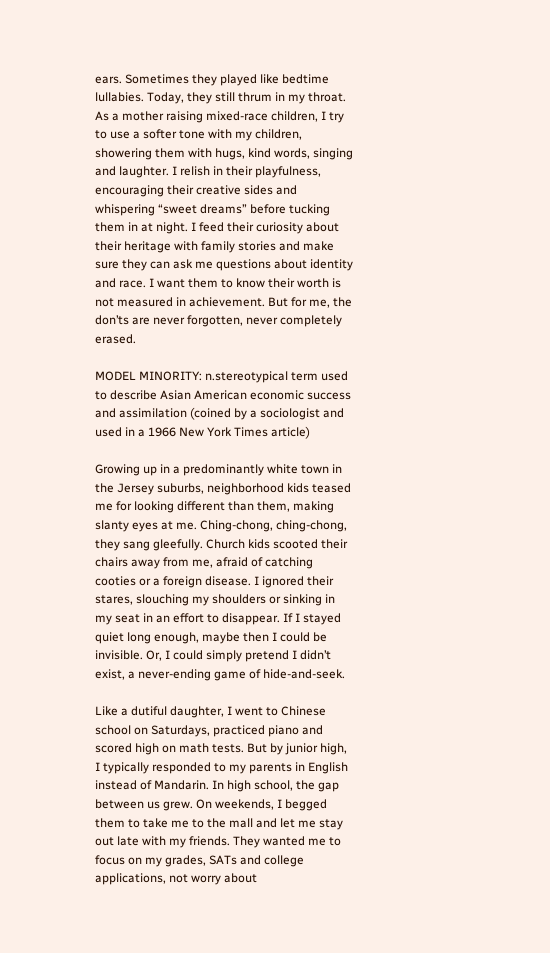ears. Sometimes they played like bedtime lullabies. Today, they still thrum in my throat. As a mother raising mixed-race children, I try to use a softer tone with my children, showering them with hugs, kind words, singing and laughter. I relish in their playfulness, encouraging their creative sides and whispering “sweet dreams” before tucking them in at night. I feed their curiosity about their heritage with family stories and make sure they can ask me questions about identity and race. I want them to know their worth is not measured in achievement. But for me, the don’ts are never forgotten, never completely erased.

MODEL MINORITY: n.stereotypical term used to describe Asian American economic success and assimilation (coined by a sociologist and used in a 1966 New York Times article)

Growing up in a predominantly white town in the Jersey suburbs, neighborhood kids teased me for looking different than them, making slanty eyes at me. Ching-chong, ching-chong, they sang gleefully. Church kids scooted their chairs away from me, afraid of catching cooties or a foreign disease. I ignored their stares, slouching my shoulders or sinking in my seat in an effort to disappear. If I stayed quiet long enough, maybe then I could be invisible. Or, I could simply pretend I didn’t exist, a never-ending game of hide-and-seek.

Like a dutiful daughter, I went to Chinese school on Saturdays, practiced piano and scored high on math tests. But by junior high, I typically responded to my parents in English instead of Mandarin. In high school, the gap between us grew. On weekends, I begged them to take me to the mall and let me stay out late with my friends. They wanted me to focus on my grades, SATs and college applications, not worry about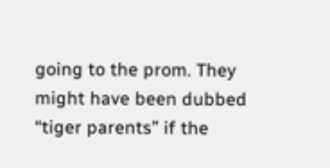going to the prom. They might have been dubbed “tiger parents” if the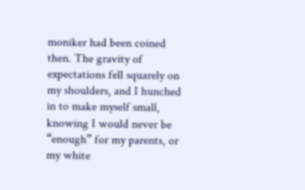moniker had been coined then. The gravity of expectations fell squarely on my shoulders, and I hunched in to make myself small, knowing I would never be “enough” for my parents, or my white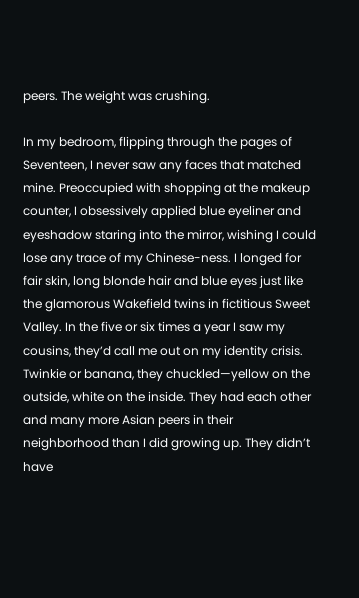peers. The weight was crushing.

In my bedroom, flipping through the pages of Seventeen, I never saw any faces that matched mine. Preoccupied with shopping at the makeup counter, I obsessively applied blue eyeliner and eyeshadow staring into the mirror, wishing I could lose any trace of my Chinese-ness. I longed for fair skin, long blonde hair and blue eyes just like the glamorous Wakefield twins in fictitious Sweet Valley. In the five or six times a year I saw my cousins, they’d call me out on my identity crisis. Twinkie or banana, they chuckled—yellow on the outside, white on the inside. They had each other and many more Asian peers in their neighborhood than I did growing up. They didn’t have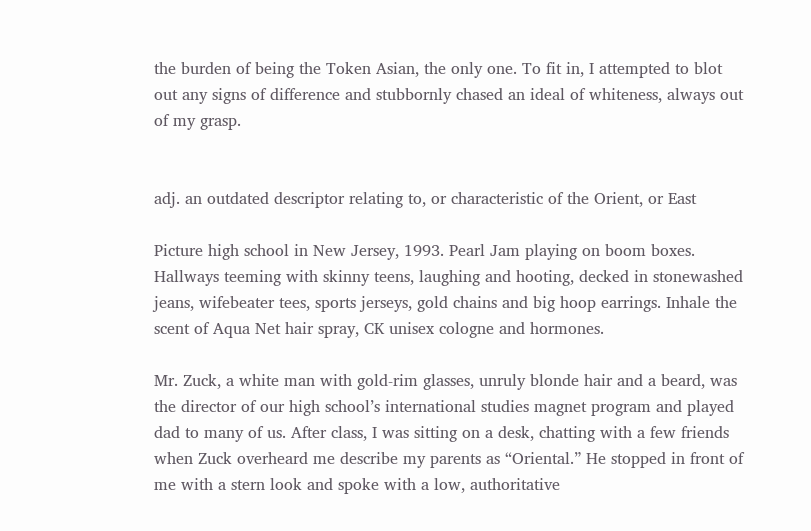the burden of being the Token Asian, the only one. To fit in, I attempted to blot out any signs of difference and stubbornly chased an ideal of whiteness, always out of my grasp.


adj. an outdated descriptor relating to, or characteristic of the Orient, or East

Picture high school in New Jersey, 1993. Pearl Jam playing on boom boxes. Hallways teeming with skinny teens, laughing and hooting, decked in stonewashed jeans, wifebeater tees, sports jerseys, gold chains and big hoop earrings. Inhale the scent of Aqua Net hair spray, CK unisex cologne and hormones.

Mr. Zuck, a white man with gold-rim glasses, unruly blonde hair and a beard, was the director of our high school’s international studies magnet program and played dad to many of us. After class, I was sitting on a desk, chatting with a few friends when Zuck overheard me describe my parents as “Oriental.” He stopped in front of me with a stern look and spoke with a low, authoritative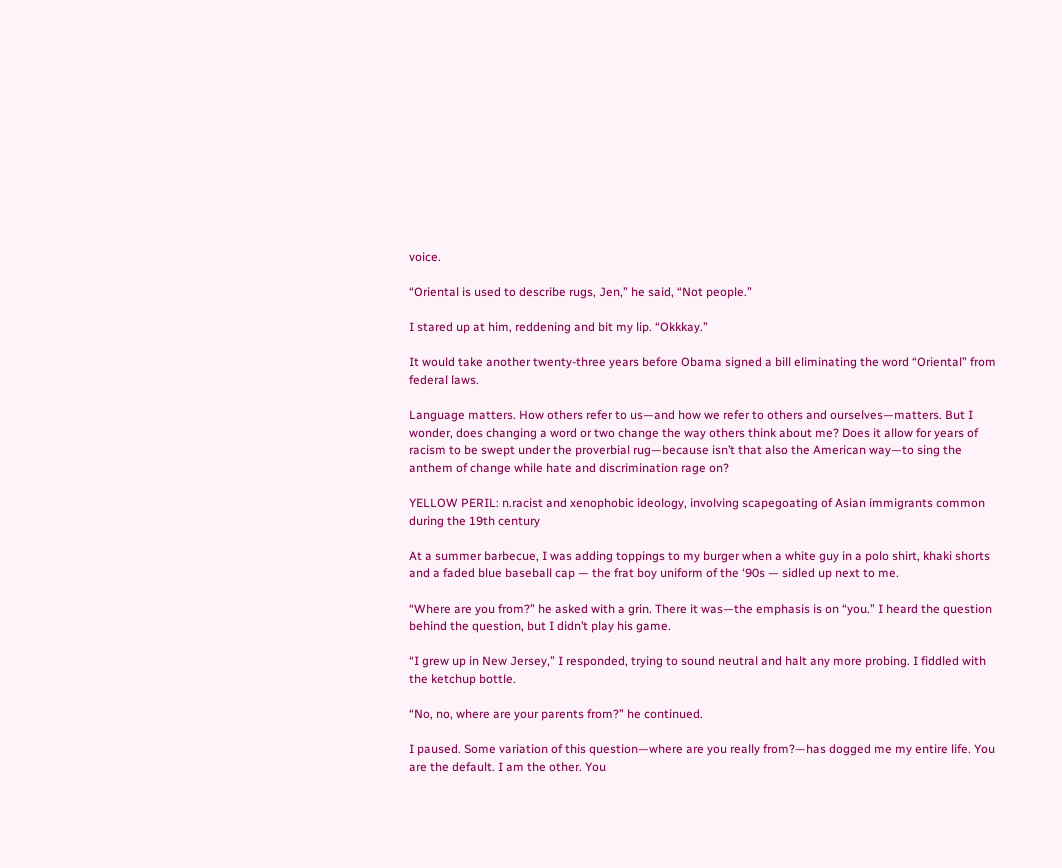voice.

“Oriental is used to describe rugs, Jen,” he said, “Not people.”

I stared up at him, reddening and bit my lip. “Okkkay.”

It would take another twenty-three years before Obama signed a bill eliminating the word “Oriental” from federal laws.

Language matters. How others refer to us—and how we refer to others and ourselves—matters. But I wonder, does changing a word or two change the way others think about me? Does it allow for years of racism to be swept under the proverbial rug—because isn’t that also the American way—to sing the anthem of change while hate and discrimination rage on?

YELLOW PERIL: n.racist and xenophobic ideology, involving scapegoating of Asian immigrants common during the 19th century

At a summer barbecue, I was adding toppings to my burger when a white guy in a polo shirt, khaki shorts and a faded blue baseball cap — the frat boy uniform of the ‘90s — sidled up next to me.

“Where are you from?” he asked with a grin. There it was—the emphasis is on “you.” I heard the question behind the question, but I didn’t play his game.

“I grew up in New Jersey,” I responded, trying to sound neutral and halt any more probing. I fiddled with the ketchup bottle.

“No, no, where are your parents from?” he continued.

I paused. Some variation of this question—where are you really from?—has dogged me my entire life. You are the default. I am the other. You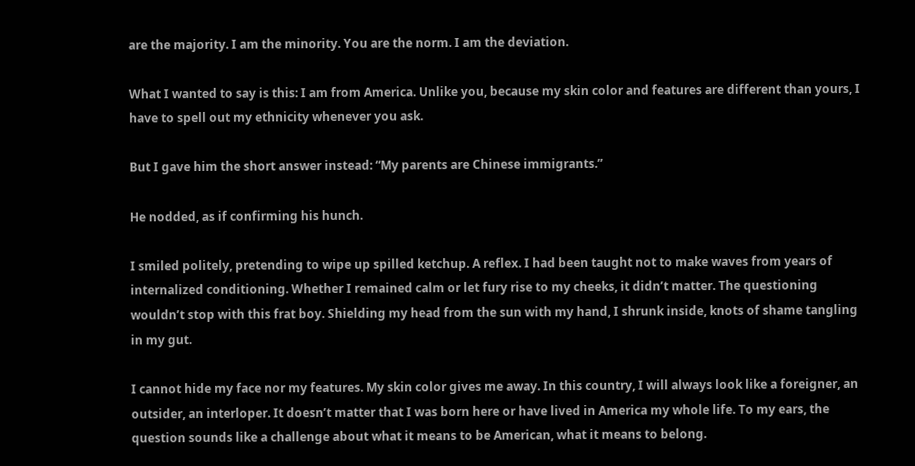are the majority. I am the minority. You are the norm. I am the deviation.

What I wanted to say is this: I am from America. Unlike you, because my skin color and features are different than yours, I have to spell out my ethnicity whenever you ask.

But I gave him the short answer instead: “My parents are Chinese immigrants.”

He nodded, as if confirming his hunch.

I smiled politely, pretending to wipe up spilled ketchup. A reflex. I had been taught not to make waves from years of internalized conditioning. Whether I remained calm or let fury rise to my cheeks, it didn’t matter. The questioning wouldn’t stop with this frat boy. Shielding my head from the sun with my hand, I shrunk inside, knots of shame tangling in my gut.

I cannot hide my face nor my features. My skin color gives me away. In this country, I will always look like a foreigner, an outsider, an interloper. It doesn’t matter that I was born here or have lived in America my whole life. To my ears, the question sounds like a challenge about what it means to be American, what it means to belong.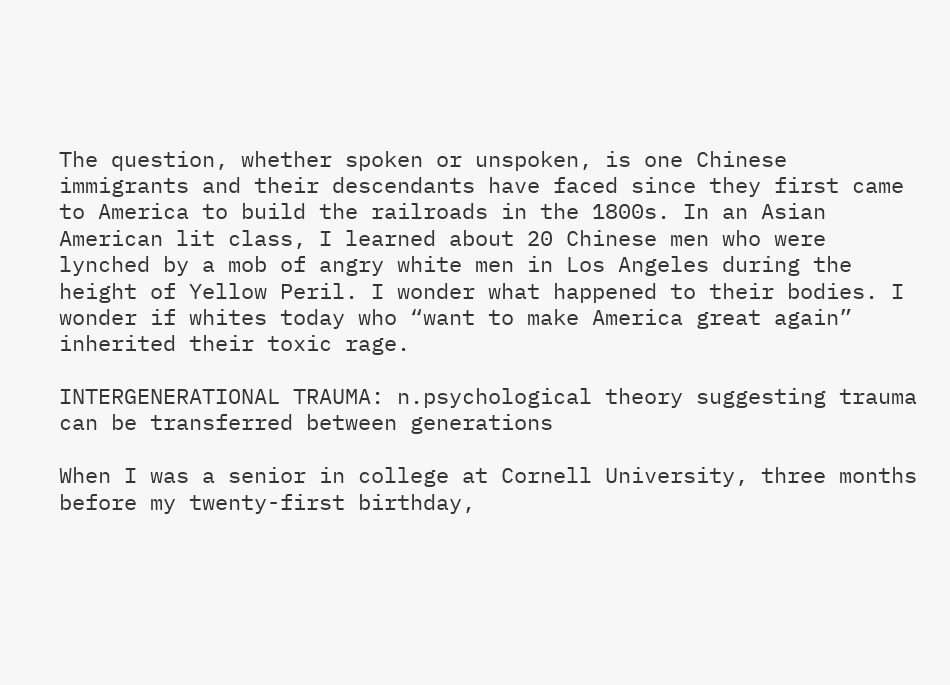The question, whether spoken or unspoken, is one Chinese immigrants and their descendants have faced since they first came to America to build the railroads in the 1800s. In an Asian American lit class, I learned about 20 Chinese men who were lynched by a mob of angry white men in Los Angeles during the height of Yellow Peril. I wonder what happened to their bodies. I wonder if whites today who “want to make America great again” inherited their toxic rage.

INTERGENERATIONAL TRAUMA: n.psychological theory suggesting trauma can be transferred between generations

When I was a senior in college at Cornell University, three months before my twenty-first birthday,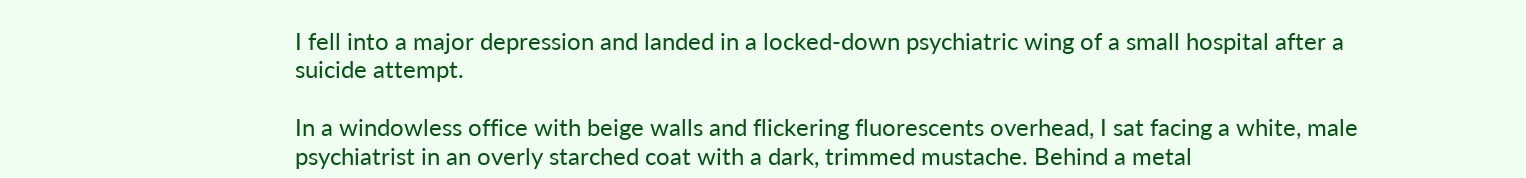I fell into a major depression and landed in a locked-down psychiatric wing of a small hospital after a suicide attempt.

In a windowless office with beige walls and flickering fluorescents overhead, I sat facing a white, male psychiatrist in an overly starched coat with a dark, trimmed mustache. Behind a metal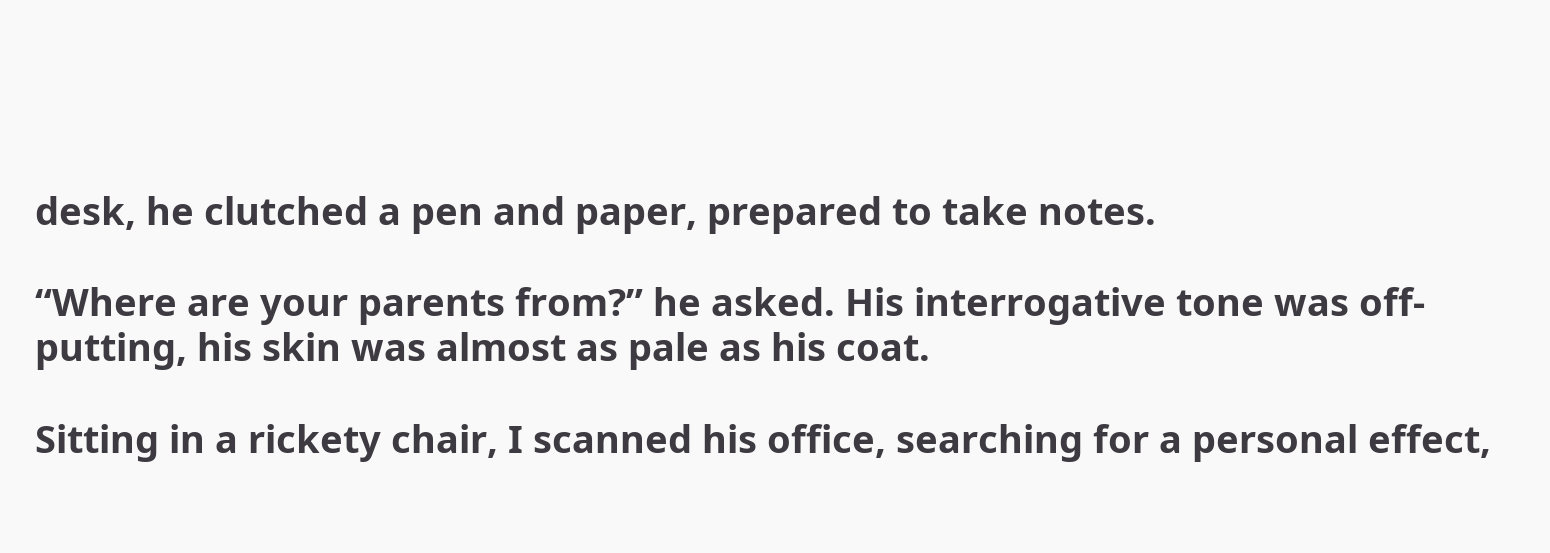desk, he clutched a pen and paper, prepared to take notes.

“Where are your parents from?” he asked. His interrogative tone was off-putting, his skin was almost as pale as his coat.

Sitting in a rickety chair, I scanned his office, searching for a personal effect,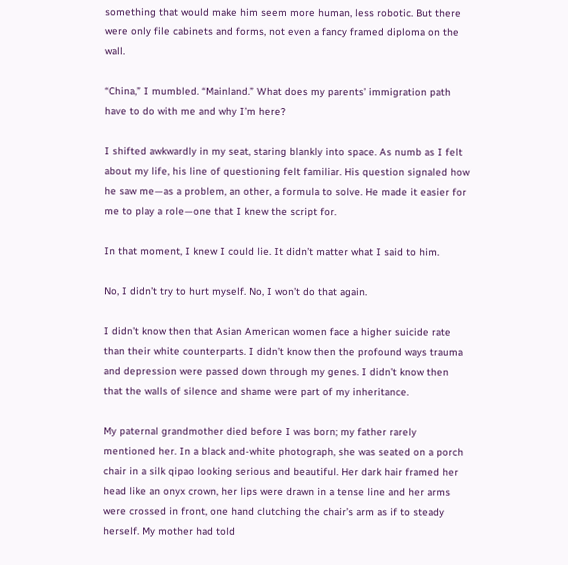something that would make him seem more human, less robotic. But there were only file cabinets and forms, not even a fancy framed diploma on the wall.

“China,” I mumbled. “Mainland.” What does my parents’ immigration path have to do with me and why I’m here?

I shifted awkwardly in my seat, staring blankly into space. As numb as I felt about my life, his line of questioning felt familiar. His question signaled how he saw me—as a problem, an other, a formula to solve. He made it easier for me to play a role—one that I knew the script for.

In that moment, I knew I could lie. It didn’t matter what I said to him.

No, I didn’t try to hurt myself. No, I won’t do that again.

I didn’t know then that Asian American women face a higher suicide rate than their white counterparts. I didn’t know then the profound ways trauma and depression were passed down through my genes. I didn’t know then that the walls of silence and shame were part of my inheritance.

My paternal grandmother died before I was born; my father rarely mentioned her. In a black and-white photograph, she was seated on a porch chair in a silk qipao looking serious and beautiful. Her dark hair framed her head like an onyx crown, her lips were drawn in a tense line and her arms were crossed in front, one hand clutching the chair’s arm as if to steady herself. My mother had told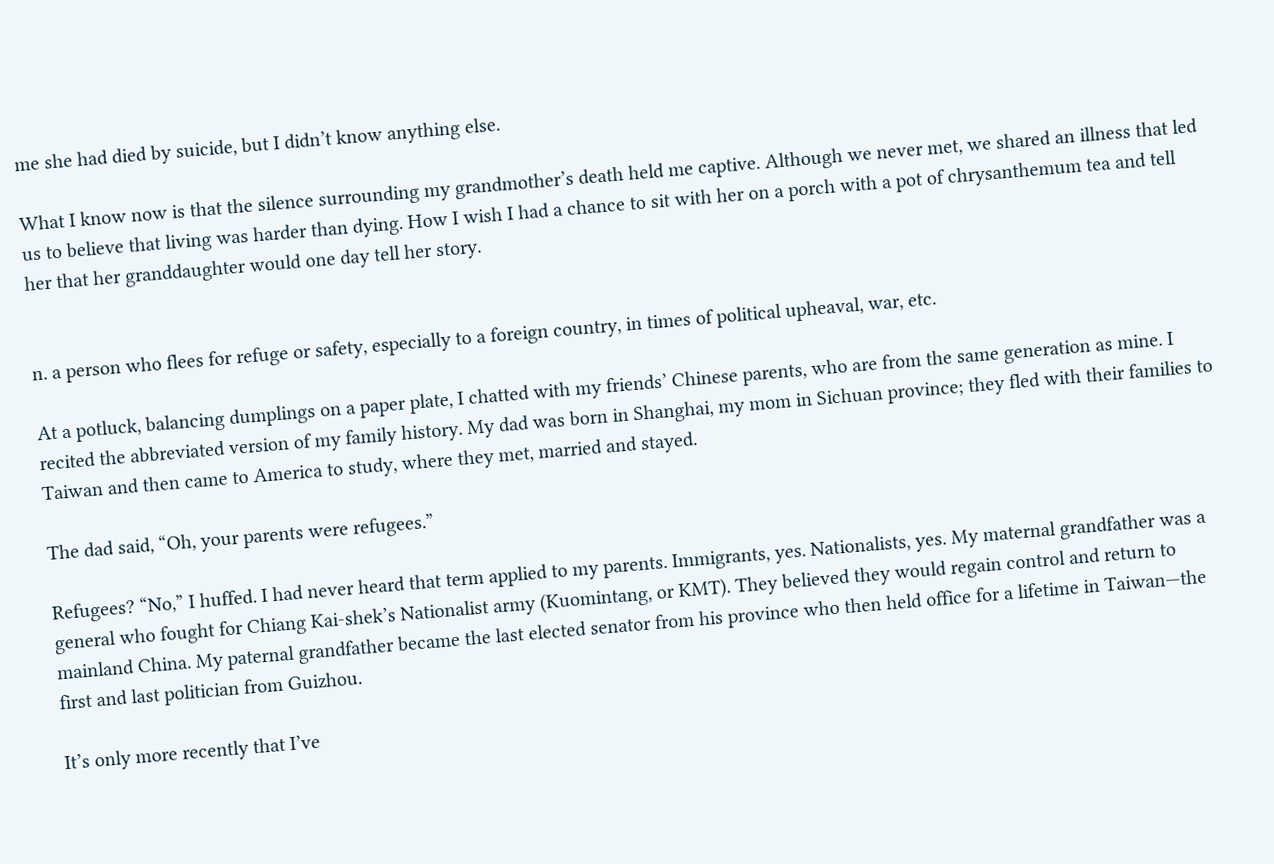me she had died by suicide, but I didn’t know anything else.

What I know now is that the silence surrounding my grandmother’s death held me captive. Although we never met, we shared an illness that led us to believe that living was harder than dying. How I wish I had a chance to sit with her on a porch with a pot of chrysanthemum tea and tell her that her granddaughter would one day tell her story.


n. a person who flees for refuge or safety, especially to a foreign country, in times of political upheaval, war, etc.

At a potluck, balancing dumplings on a paper plate, I chatted with my friends’ Chinese parents, who are from the same generation as mine. I recited the abbreviated version of my family history. My dad was born in Shanghai, my mom in Sichuan province; they fled with their families to Taiwan and then came to America to study, where they met, married and stayed.

The dad said, “Oh, your parents were refugees.”

Refugees? “No,” I huffed. I had never heard that term applied to my parents. Immigrants, yes. Nationalists, yes. My maternal grandfather was a general who fought for Chiang Kai-shek’s Nationalist army (Kuomintang, or KMT). They believed they would regain control and return to mainland China. My paternal grandfather became the last elected senator from his province who then held office for a lifetime in Taiwan—the first and last politician from Guizhou.

It’s only more recently that I’ve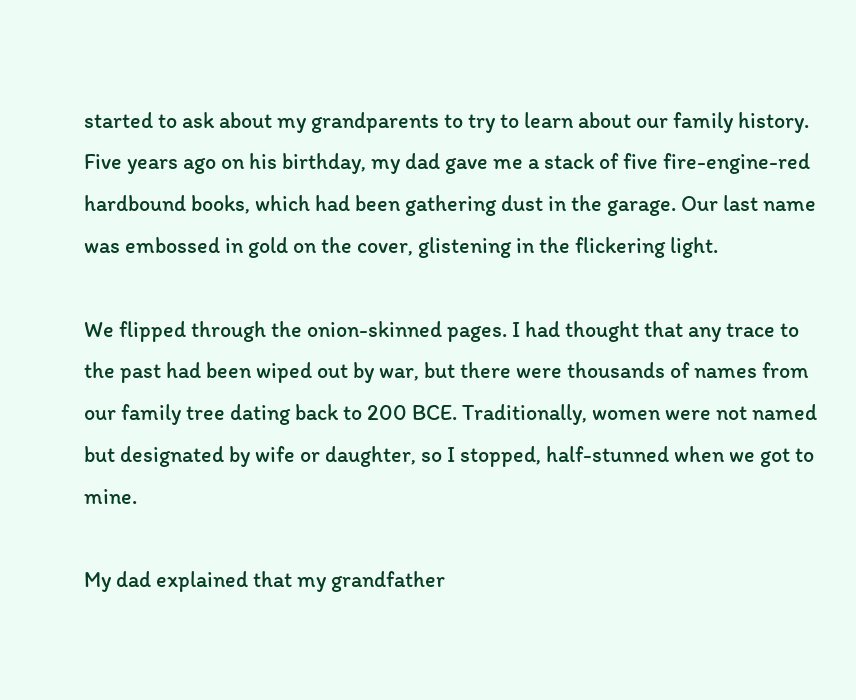started to ask about my grandparents to try to learn about our family history. Five years ago on his birthday, my dad gave me a stack of five fire-engine-red hardbound books, which had been gathering dust in the garage. Our last name was embossed in gold on the cover, glistening in the flickering light.

We flipped through the onion-skinned pages. I had thought that any trace to the past had been wiped out by war, but there were thousands of names from our family tree dating back to 200 BCE. Traditionally, women were not named but designated by wife or daughter, so I stopped, half-stunned when we got to mine.

My dad explained that my grandfather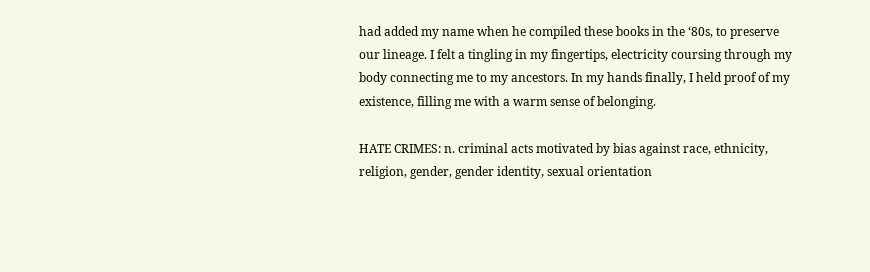had added my name when he compiled these books in the ‘80s, to preserve our lineage. I felt a tingling in my fingertips, electricity coursing through my body connecting me to my ancestors. In my hands finally, I held proof of my existence, filling me with a warm sense of belonging.

HATE CRIMES: n. criminal acts motivated by bias against race, ethnicity, religion, gender, gender identity, sexual orientation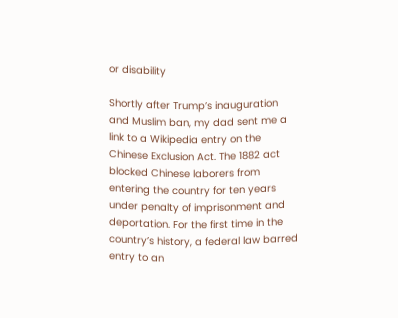or disability

Shortly after Trump’s inauguration and Muslim ban, my dad sent me a link to a Wikipedia entry on the Chinese Exclusion Act. The 1882 act blocked Chinese laborers from entering the country for ten years under penalty of imprisonment and deportation. For the first time in the country’s history, a federal law barred entry to an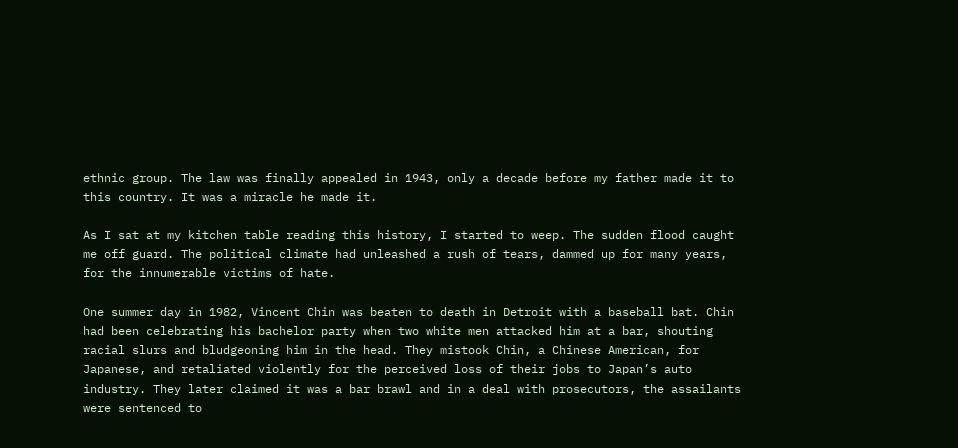ethnic group. The law was finally appealed in 1943, only a decade before my father made it to this country. It was a miracle he made it.

As I sat at my kitchen table reading this history, I started to weep. The sudden flood caught me off guard. The political climate had unleashed a rush of tears, dammed up for many years, for the innumerable victims of hate.

One summer day in 1982, Vincent Chin was beaten to death in Detroit with a baseball bat. Chin had been celebrating his bachelor party when two white men attacked him at a bar, shouting racial slurs and bludgeoning him in the head. They mistook Chin, a Chinese American, for Japanese, and retaliated violently for the perceived loss of their jobs to Japan’s auto industry. They later claimed it was a bar brawl and in a deal with prosecutors, the assailants were sentenced to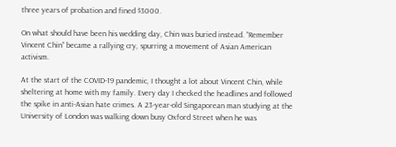three years of probation and fined $3000.

On what should have been his wedding day, Chin was buried instead. “Remember Vincent Chin” became a rallying cry, spurring a movement of Asian American activism.

At the start of the COVID-19 pandemic, I thought a lot about Vincent Chin, while sheltering at home with my family. Every day I checked the headlines and followed the spike in anti-Asian hate crimes. A 23-year-old Singaporean man studying at the University of London was walking down busy Oxford Street when he was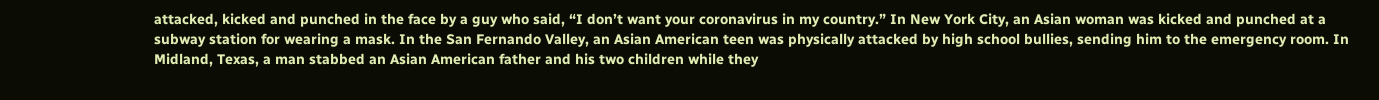attacked, kicked and punched in the face by a guy who said, “I don’t want your coronavirus in my country.” In New York City, an Asian woman was kicked and punched at a subway station for wearing a mask. In the San Fernando Valley, an Asian American teen was physically attacked by high school bullies, sending him to the emergency room. In Midland, Texas, a man stabbed an Asian American father and his two children while they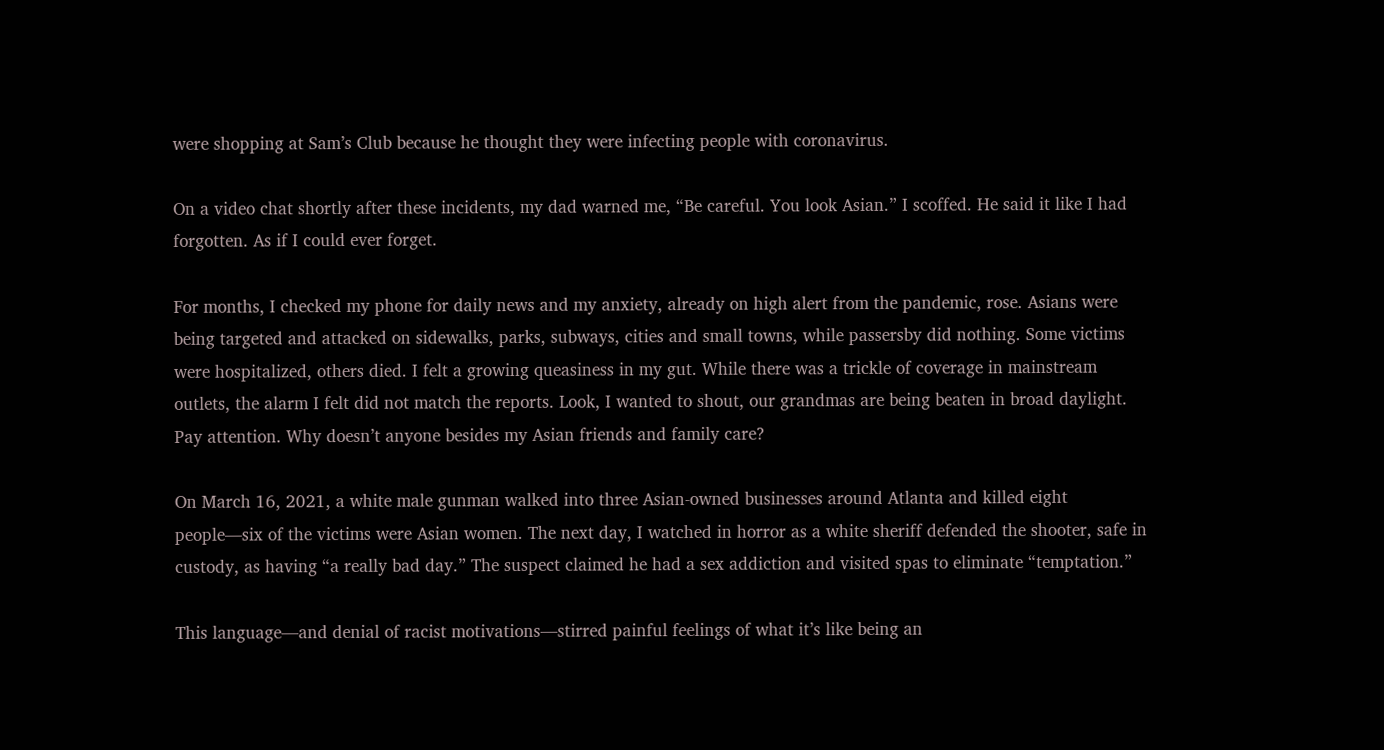were shopping at Sam’s Club because he thought they were infecting people with coronavirus.

On a video chat shortly after these incidents, my dad warned me, “Be careful. You look Asian.” I scoffed. He said it like I had forgotten. As if I could ever forget.

For months, I checked my phone for daily news and my anxiety, already on high alert from the pandemic, rose. Asians were being targeted and attacked on sidewalks, parks, subways, cities and small towns, while passersby did nothing. Some victims were hospitalized, others died. I felt a growing queasiness in my gut. While there was a trickle of coverage in mainstream outlets, the alarm I felt did not match the reports. Look, I wanted to shout, our grandmas are being beaten in broad daylight. Pay attention. Why doesn’t anyone besides my Asian friends and family care?

On March 16, 2021, a white male gunman walked into three Asian-owned businesses around Atlanta and killed eight people—six of the victims were Asian women. The next day, I watched in horror as a white sheriff defended the shooter, safe in custody, as having “a really bad day.” The suspect claimed he had a sex addiction and visited spas to eliminate “temptation.”

This language—and denial of racist motivations—stirred painful feelings of what it’s like being an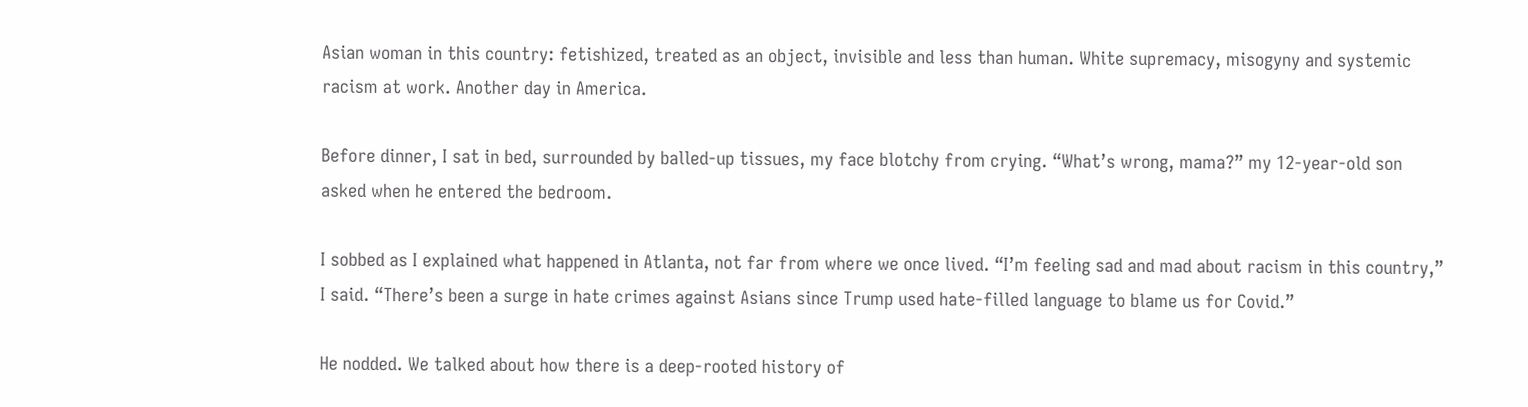Asian woman in this country: fetishized, treated as an object, invisible and less than human. White supremacy, misogyny and systemic racism at work. Another day in America.

Before dinner, I sat in bed, surrounded by balled-up tissues, my face blotchy from crying. “What’s wrong, mama?” my 12-year-old son asked when he entered the bedroom.

I sobbed as I explained what happened in Atlanta, not far from where we once lived. “I’m feeling sad and mad about racism in this country,” I said. “There’s been a surge in hate crimes against Asians since Trump used hate-filled language to blame us for Covid.”

He nodded. We talked about how there is a deep-rooted history of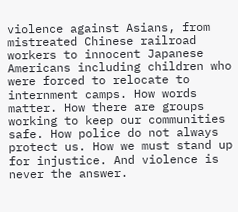violence against Asians, from mistreated Chinese railroad workers to innocent Japanese Americans including children who were forced to relocate to internment camps. How words matter. How there are groups working to keep our communities safe. How police do not always protect us. How we must stand up for injustice. And violence is never the answer.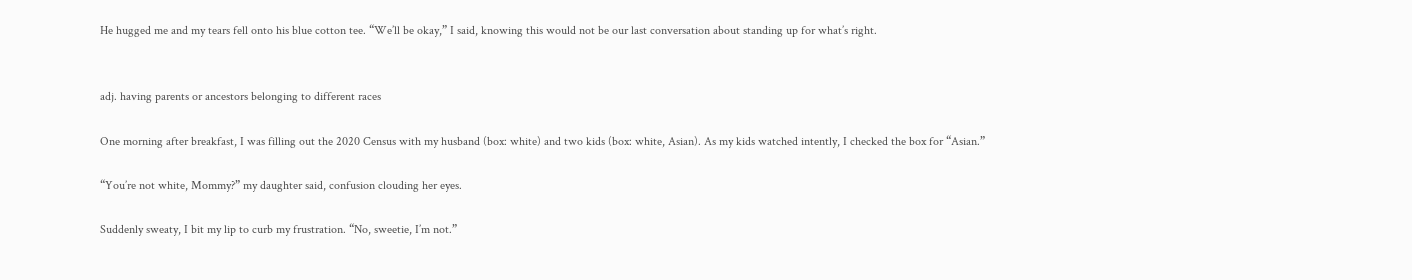He hugged me and my tears fell onto his blue cotton tee. “We’ll be okay,” I said, knowing this would not be our last conversation about standing up for what’s right.


adj. having parents or ancestors belonging to different races

One morning after breakfast, I was filling out the 2020 Census with my husband (box: white) and two kids (box: white, Asian). As my kids watched intently, I checked the box for “Asian.”

“You’re not white, Mommy?” my daughter said, confusion clouding her eyes.

Suddenly sweaty, I bit my lip to curb my frustration. “No, sweetie, I’m not.”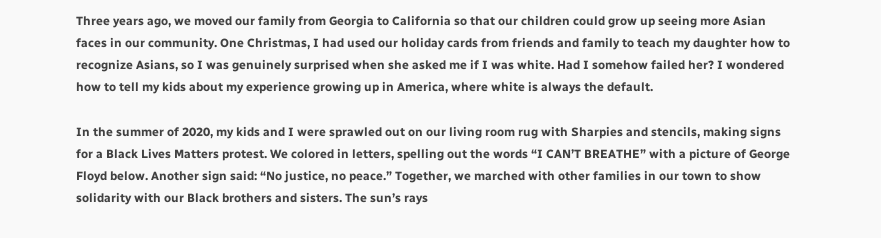Three years ago, we moved our family from Georgia to California so that our children could grow up seeing more Asian faces in our community. One Christmas, I had used our holiday cards from friends and family to teach my daughter how to recognize Asians, so I was genuinely surprised when she asked me if I was white. Had I somehow failed her? I wondered how to tell my kids about my experience growing up in America, where white is always the default.

In the summer of 2020, my kids and I were sprawled out on our living room rug with Sharpies and stencils, making signs for a Black Lives Matters protest. We colored in letters, spelling out the words “I CAN’T BREATHE” with a picture of George Floyd below. Another sign said: “No justice, no peace.” Together, we marched with other families in our town to show solidarity with our Black brothers and sisters. The sun’s rays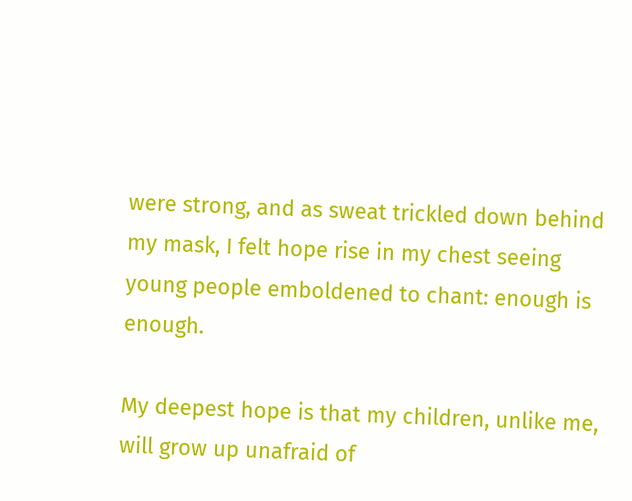were strong, and as sweat trickled down behind my mask, I felt hope rise in my chest seeing young people emboldened to chant: enough is enough.

My deepest hope is that my children, unlike me, will grow up unafraid of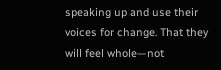speaking up and use their voices for change. That they will feel whole—not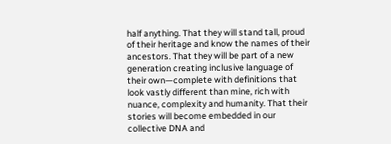half anything. That they will stand tall, proud of their heritage and know the names of their ancestors. That they will be part of a new generation creating inclusive language of their own—complete with definitions that look vastly different than mine, rich with nuance, complexity and humanity. That their stories will become embedded in our collective DNA and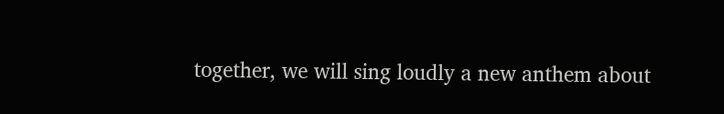together, we will sing loudly a new anthem about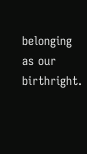belonging as our birthright.